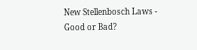New Stellenbosch Laws - Good or Bad?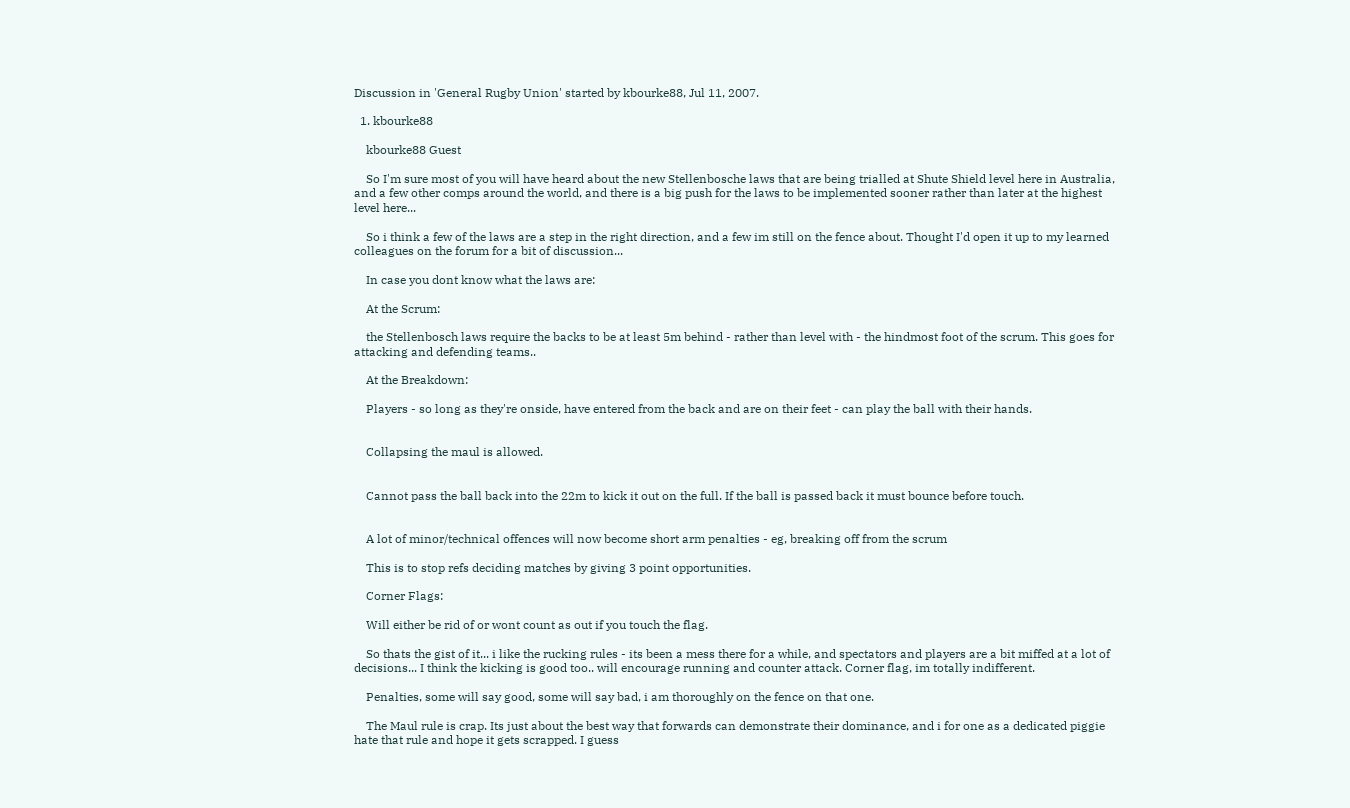Discussion in 'General Rugby Union' started by kbourke88, Jul 11, 2007.

  1. kbourke88

    kbourke88 Guest

    So I'm sure most of you will have heard about the new Stellenbosche laws that are being trialled at Shute Shield level here in Australia, and a few other comps around the world, and there is a big push for the laws to be implemented sooner rather than later at the highest level here...

    So i think a few of the laws are a step in the right direction, and a few im still on the fence about. Thought I'd open it up to my learned colleagues on the forum for a bit of discussion...

    In case you dont know what the laws are:

    At the Scrum:

    the Stellenbosch laws require the backs to be at least 5m behind - rather than level with - the hindmost foot of the scrum. This goes for attacking and defending teams..

    At the Breakdown:

    Players - so long as they're onside, have entered from the back and are on their feet - can play the ball with their hands.


    Collapsing the maul is allowed.


    Cannot pass the ball back into the 22m to kick it out on the full. If the ball is passed back it must bounce before touch.


    A lot of minor/technical offences will now become short arm penalties - eg, breaking off from the scrum

    This is to stop refs deciding matches by giving 3 point opportunities.

    Corner Flags:

    Will either be rid of or wont count as out if you touch the flag.

    So thats the gist of it... i like the rucking rules - its been a mess there for a while, and spectators and players are a bit miffed at a lot of decisions... I think the kicking is good too.. will encourage running and counter attack. Corner flag, im totally indifferent.

    Penalties, some will say good, some will say bad, i am thoroughly on the fence on that one.

    The Maul rule is crap. Its just about the best way that forwards can demonstrate their dominance, and i for one as a dedicated piggie hate that rule and hope it gets scrapped. I guess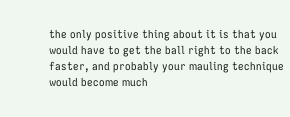the only positive thing about it is that you would have to get the ball right to the back faster, and probably your mauling technique would become much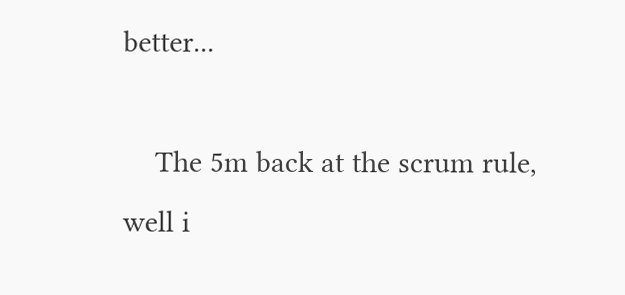better...

    The 5m back at the scrum rule, well i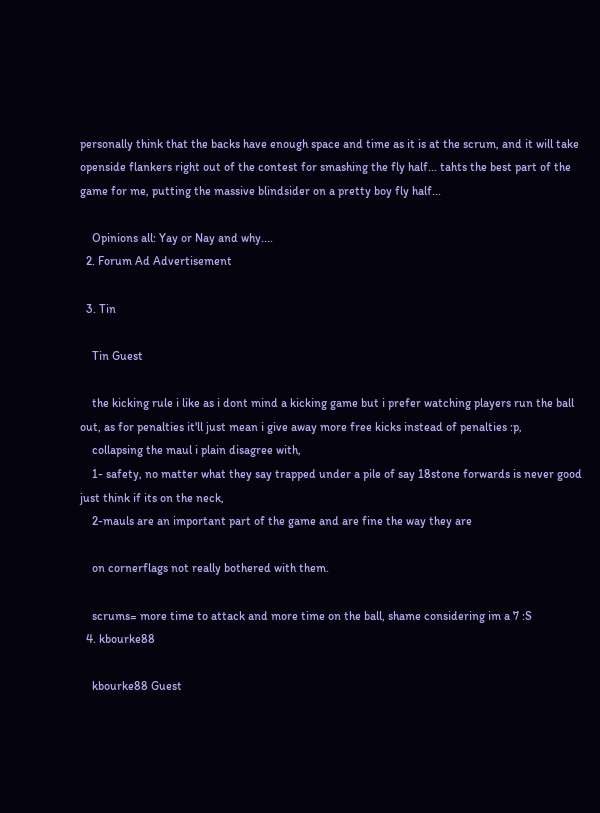personally think that the backs have enough space and time as it is at the scrum, and it will take openside flankers right out of the contest for smashing the fly half... tahts the best part of the game for me, putting the massive blindsider on a pretty boy fly half...

    Opinions all: Yay or Nay and why....
  2. Forum Ad Advertisement

  3. Tin

    Tin Guest

    the kicking rule i like as i dont mind a kicking game but i prefer watching players run the ball out, as for penalties it'll just mean i give away more free kicks instead of penalties :p,
    collapsing the maul i plain disagree with,
    1- safety, no matter what they say trapped under a pile of say 18stone forwards is never good just think if its on the neck,
    2-mauls are an important part of the game and are fine the way they are

    on cornerflags not really bothered with them.

    scrums= more time to attack and more time on the ball, shame considering im a 7 :S
  4. kbourke88

    kbourke88 Guest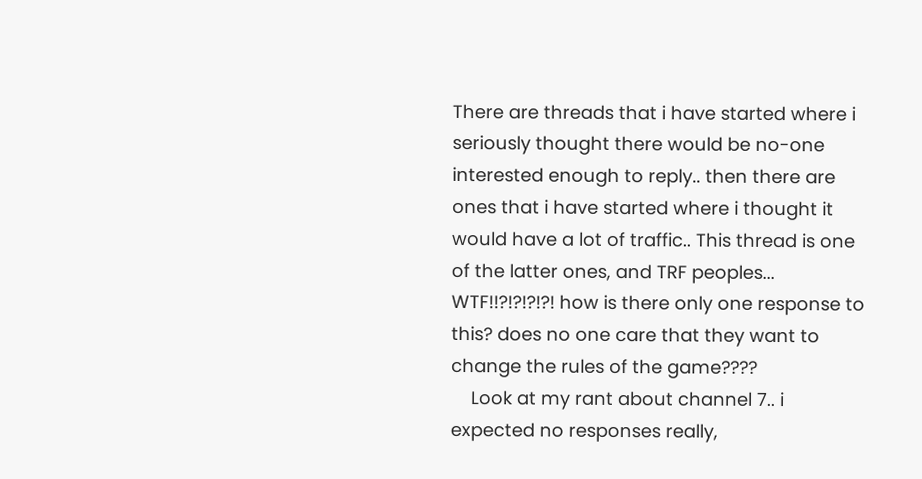There are threads that i have started where i seriously thought there would be no-one interested enough to reply.. then there are ones that i have started where i thought it would have a lot of traffic.. This thread is one of the latter ones, and TRF peoples... WTF!!?!?!?!?! how is there only one response to this? does no one care that they want to change the rules of the game????
    Look at my rant about channel 7.. i expected no responses really,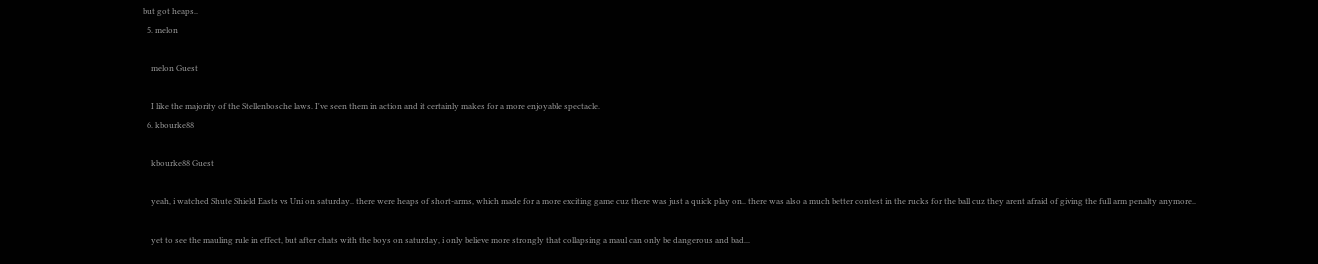but got heaps..
  5. melon

    melon Guest

    I like the majority of the Stellenbosche laws. I've seen them in action and it certainly makes for a more enjoyable spectacle.
  6. kbourke88

    kbourke88 Guest

    yeah, i watched Shute Shield Easts vs Uni on saturday.. there were heaps of short-arms, which made for a more exciting game cuz there was just a quick play on.. there was also a much better contest in the rucks for the ball cuz they arent afraid of giving the full arm penalty anymore..

    yet to see the mauling rule in effect, but after chats with the boys on saturday, i only believe more strongly that collapsing a maul can only be dangerous and bad...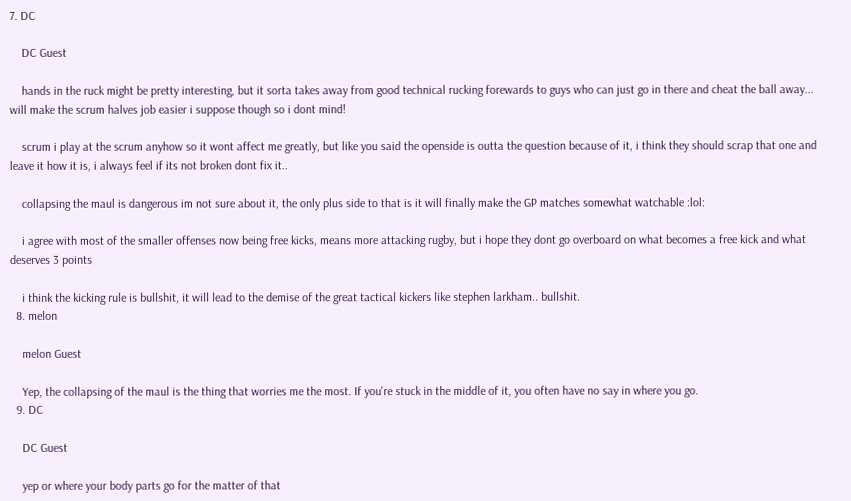7. DC

    DC Guest

    hands in the ruck might be pretty interesting, but it sorta takes away from good technical rucking forewards to guys who can just go in there and cheat the ball away... will make the scrum halves job easier i suppose though so i dont mind!

    scrum i play at the scrum anyhow so it wont affect me greatly, but like you said the openside is outta the question because of it, i think they should scrap that one and leave it how it is, i always feel if its not broken dont fix it..

    collapsing the maul is dangerous im not sure about it, the only plus side to that is it will finally make the GP matches somewhat watchable :lol:

    i agree with most of the smaller offenses now being free kicks, means more attacking rugby, but i hope they dont go overboard on what becomes a free kick and what deserves 3 points

    i think the kicking rule is bullshit, it will lead to the demise of the great tactical kickers like stephen larkham.. bullshit.
  8. melon

    melon Guest

    Yep, the collapsing of the maul is the thing that worries me the most. If you're stuck in the middle of it, you often have no say in where you go.
  9. DC

    DC Guest

    yep or where your body parts go for the matter of that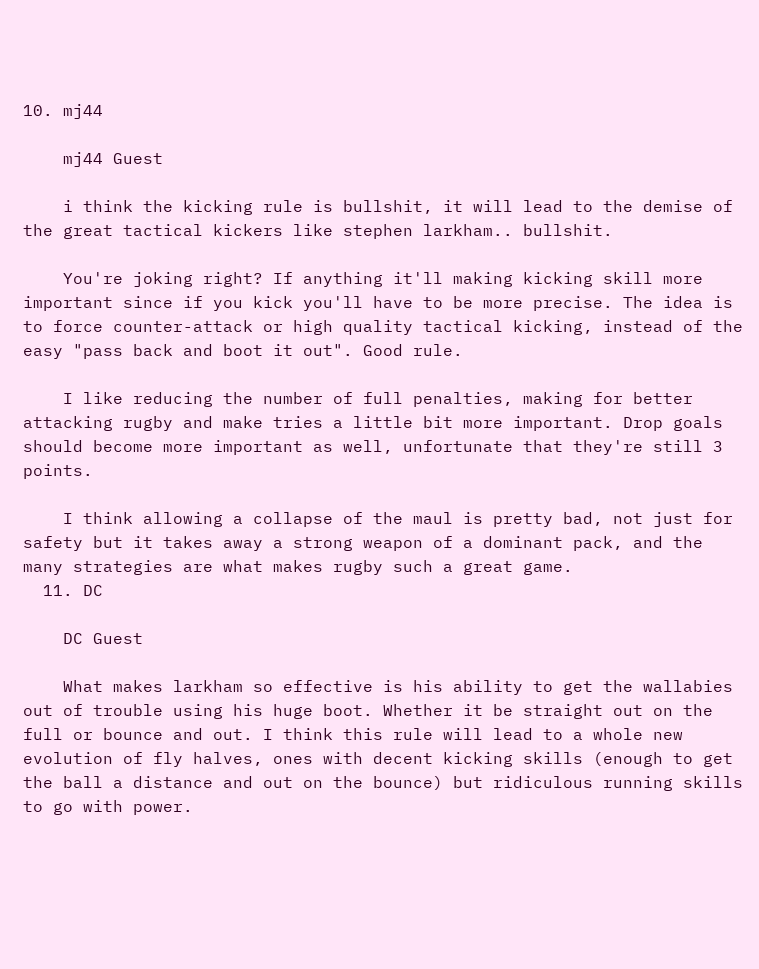10. mj44

    mj44 Guest

    i think the kicking rule is bullshit, it will lead to the demise of the great tactical kickers like stephen larkham.. bullshit.

    You're joking right? If anything it'll making kicking skill more important since if you kick you'll have to be more precise. The idea is to force counter-attack or high quality tactical kicking, instead of the easy "pass back and boot it out". Good rule.

    I like reducing the number of full penalties, making for better attacking rugby and make tries a little bit more important. Drop goals should become more important as well, unfortunate that they're still 3 points.

    I think allowing a collapse of the maul is pretty bad, not just for safety but it takes away a strong weapon of a dominant pack, and the many strategies are what makes rugby such a great game.
  11. DC

    DC Guest

    What makes larkham so effective is his ability to get the wallabies out of trouble using his huge boot. Whether it be straight out on the full or bounce and out. I think this rule will lead to a whole new evolution of fly halves, ones with decent kicking skills (enough to get the ball a distance and out on the bounce) but ridiculous running skills to go with power.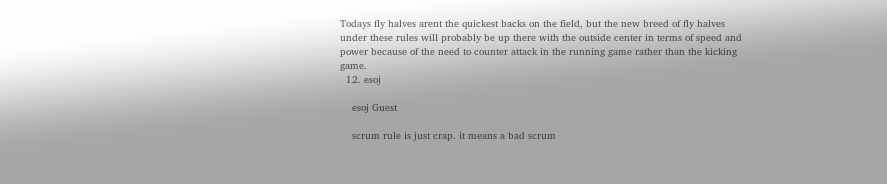Todays fly halves arent the quickest backs on the field, but the new breed of fly halves under these rules will probably be up there with the outside center in terms of speed and power because of the need to counter attack in the running game rather than the kicking game.
  12. esoj

    esoj Guest

    scrum rule is just crap. it means a bad scrum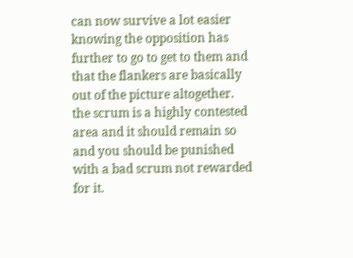can now survive a lot easier knowing the opposition has further to go to get to them and that the flankers are basically out of the picture altogether. the scrum is a highly contested area and it should remain so and you should be punished with a bad scrum not rewarded for it.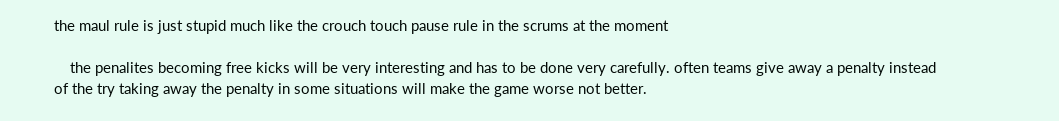the maul rule is just stupid much like the crouch touch pause rule in the scrums at the moment

    the penalites becoming free kicks will be very interesting and has to be done very carefully. often teams give away a penalty instead of the try taking away the penalty in some situations will make the game worse not better.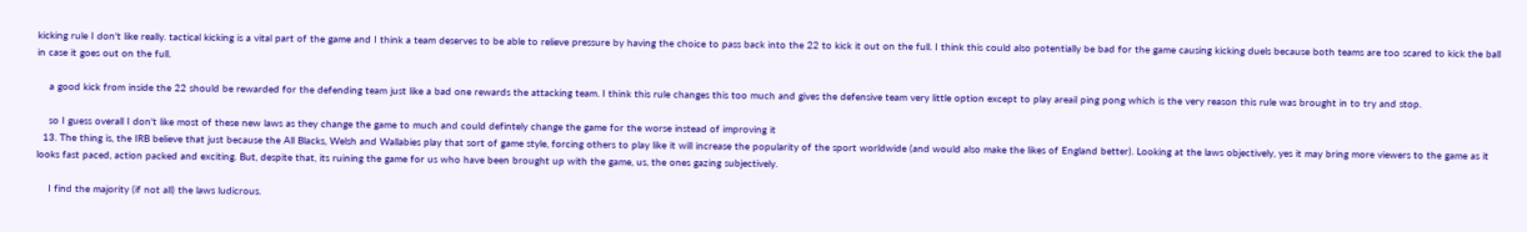kicking rule I don't like really. tactical kicking is a vital part of the game and I think a team deserves to be able to relieve pressure by having the choice to pass back into the 22 to kick it out on the full. I think this could also potentially be bad for the game causing kicking duels because both teams are too scared to kick the ball in case it goes out on the full.

    a good kick from inside the 22 should be rewarded for the defending team just like a bad one rewards the attacking team. I think this rule changes this too much and gives the defensive team very little option except to play areail ping pong which is the very reason this rule was brought in to try and stop.

    so I guess overall I don't like most of these new laws as they change the game to much and could defintely change the game for the worse instead of improving it
  13. The thing is, the IRB believe that just because the All Blacks, Welsh and Wallabies play that sort of game style, forcing others to play like it will increase the popularity of the sport worldwide (and would also make the likes of England better). Looking at the laws objectively, yes it may bring more viewers to the game as it looks fast paced, action packed and exciting. But, despite that, its ruining the game for us who have been brought up with the game, us, the ones gazing subjectively.

    I find the majority (if not all) the laws ludicrous.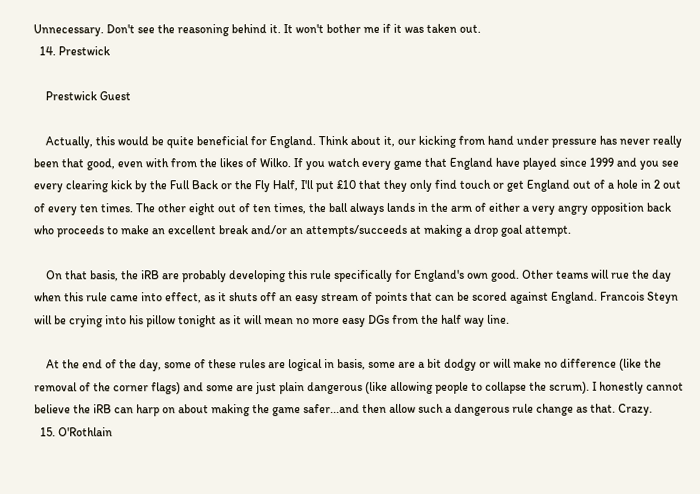Unnecessary. Don't see the reasoning behind it. It won't bother me if it was taken out.
  14. Prestwick

    Prestwick Guest

    Actually, this would be quite beneficial for England. Think about it, our kicking from hand under pressure has never really been that good, even with from the likes of Wilko. If you watch every game that England have played since 1999 and you see every clearing kick by the Full Back or the Fly Half, I'll put £10 that they only find touch or get England out of a hole in 2 out of every ten times. The other eight out of ten times, the ball always lands in the arm of either a very angry opposition back who proceeds to make an excellent break and/or an attempts/succeeds at making a drop goal attempt.

    On that basis, the iRB are probably developing this rule specifically for England's own good. Other teams will rue the day when this rule came into effect, as it shuts off an easy stream of points that can be scored against England. Francois Steyn will be crying into his pillow tonight as it will mean no more easy DGs from the half way line.

    At the end of the day, some of these rules are logical in basis, some are a bit dodgy or will make no difference (like the removal of the corner flags) and some are just plain dangerous (like allowing people to collapse the scrum). I honestly cannot believe the iRB can harp on about making the game safer...and then allow such a dangerous rule change as that. Crazy.
  15. O'Rothlain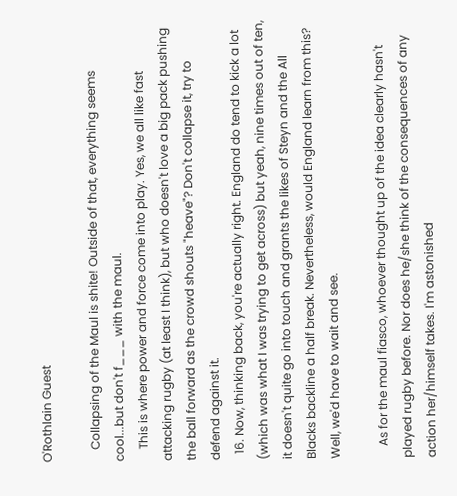O'Rothlain Guest

    Collapsing of the Maul is shite! Outside of that, everything seems cool...but don't f___ with the maul.
    This is where power and force come into play. Yes, we all like fast attacking rugby (at least I think), but who doesn't love a big pack pushing the ball forward as the crowd shouts "heave"? Don't collapse it, try to defend against it.
  16. Now, thinking back, you're actually right. England do tend to kick a lot (which was what I was trying to get across) but yeah, nine times out of ten, it doesn't quite go into touch and grants the likes of Steyn and the All Blacks backline a half break. Nevertheless, would England learn from this? Well, we'd have to wait and see.

    As for the maul fiasco, whoever thought up of the idea clearly hasn't played rugby before. Nor does he/she think of the consequences of any action her/himself takes. I'm astonished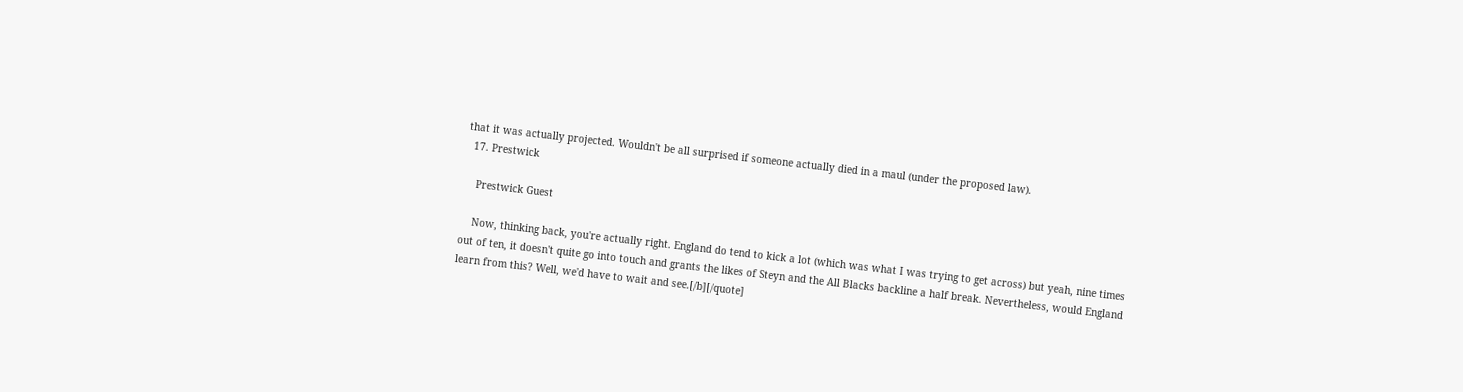that it was actually projected. Wouldn't be all surprised if someone actually died in a maul (under the proposed law).
  17. Prestwick

    Prestwick Guest

    Now, thinking back, you're actually right. England do tend to kick a lot (which was what I was trying to get across) but yeah, nine times out of ten, it doesn't quite go into touch and grants the likes of Steyn and the All Blacks backline a half break. Nevertheless, would England learn from this? Well, we'd have to wait and see.[/b][/quote]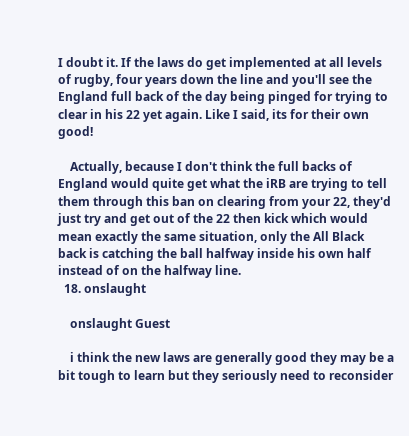I doubt it. If the laws do get implemented at all levels of rugby, four years down the line and you'll see the England full back of the day being pinged for trying to clear in his 22 yet again. Like I said, its for their own good!

    Actually, because I don't think the full backs of England would quite get what the iRB are trying to tell them through this ban on clearing from your 22, they'd just try and get out of the 22 then kick which would mean exactly the same situation, only the All Black back is catching the ball halfway inside his own half instead of on the halfway line.
  18. onslaught

    onslaught Guest

    i think the new laws are generally good they may be a bit tough to learn but they seriously need to reconsider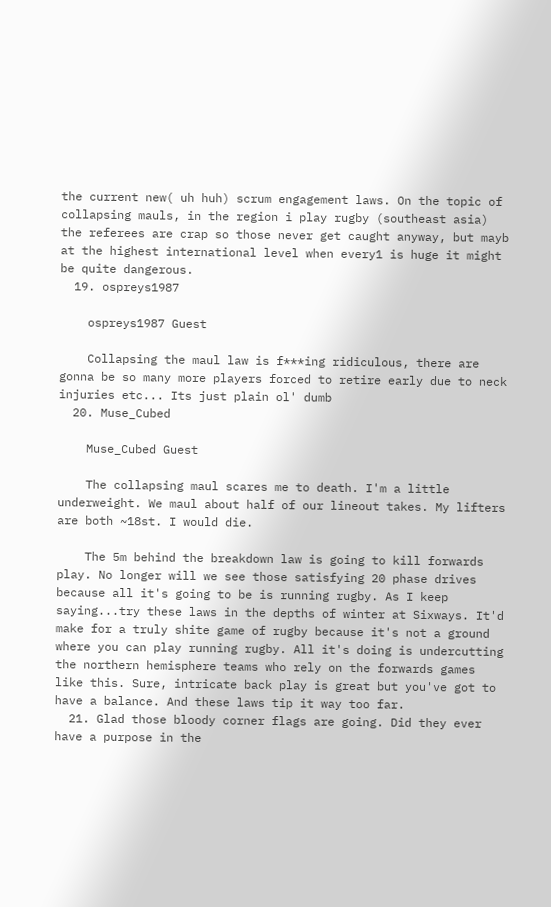the current new( uh huh) scrum engagement laws. On the topic of collapsing mauls, in the region i play rugby (southeast asia) the referees are crap so those never get caught anyway, but mayb at the highest international level when every1 is huge it might be quite dangerous.
  19. ospreys1987

    ospreys1987 Guest

    Collapsing the maul law is f***ing ridiculous, there are gonna be so many more players forced to retire early due to neck injuries etc... Its just plain ol' dumb
  20. Muse_Cubed

    Muse_Cubed Guest

    The collapsing maul scares me to death. I'm a little underweight. We maul about half of our lineout takes. My lifters are both ~18st. I would die.

    The 5m behind the breakdown law is going to kill forwards play. No longer will we see those satisfying 20 phase drives because all it's going to be is running rugby. As I keep saying...try these laws in the depths of winter at Sixways. It'd make for a truly shite game of rugby because it's not a ground where you can play running rugby. All it's doing is undercutting the northern hemisphere teams who rely on the forwards games like this. Sure, intricate back play is great but you've got to have a balance. And these laws tip it way too far.
  21. Glad those bloody corner flags are going. Did they ever have a purpose in the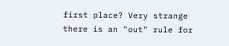first place? Very strange there is an "out" rule for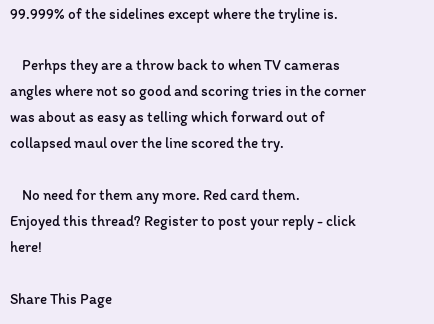99.999% of the sidelines except where the tryline is.

    Perhps they are a throw back to when TV cameras angles where not so good and scoring tries in the corner was about as easy as telling which forward out of collapsed maul over the line scored the try.

    No need for them any more. Red card them.
Enjoyed this thread? Register to post your reply - click here!

Share This Page